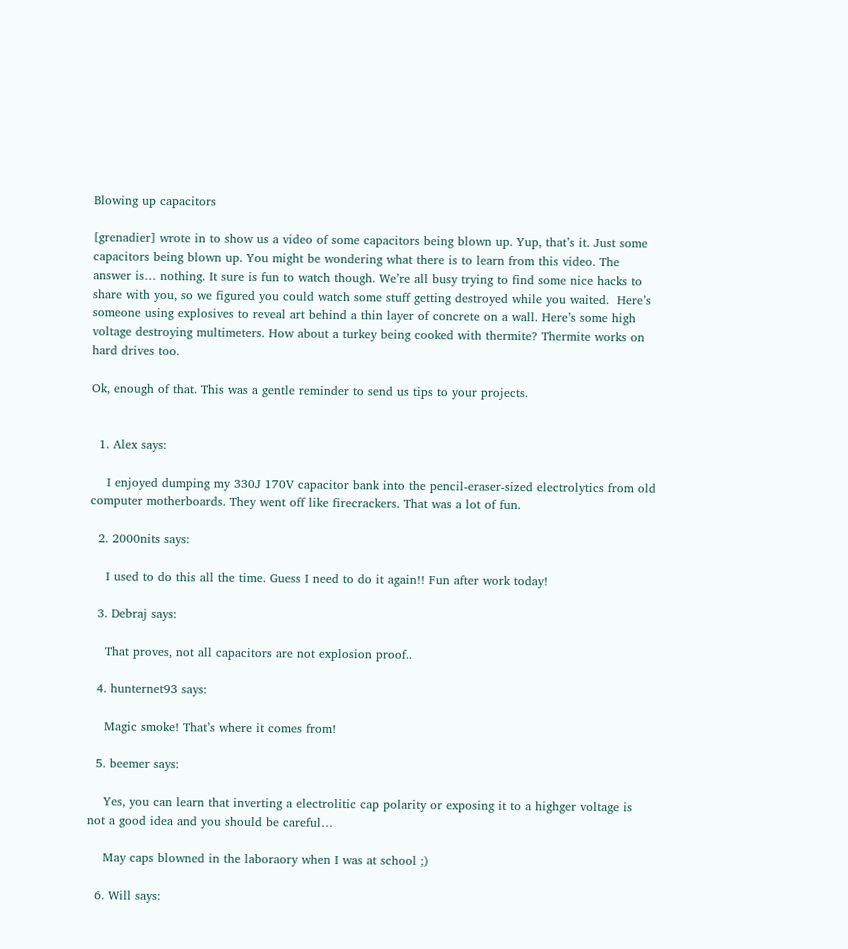Blowing up capacitors

[grenadier] wrote in to show us a video of some capacitors being blown up. Yup, that’s it. Just some capacitors being blown up. You might be wondering what there is to learn from this video. The answer is… nothing. It sure is fun to watch though. We’re all busy trying to find some nice hacks to share with you, so we figured you could watch some stuff getting destroyed while you waited.  Here’s someone using explosives to reveal art behind a thin layer of concrete on a wall. Here’s some high voltage destroying multimeters. How about a turkey being cooked with thermite? Thermite works on hard drives too.

Ok, enough of that. This was a gentle reminder to send us tips to your projects.


  1. Alex says:

    I enjoyed dumping my 330J 170V capacitor bank into the pencil-eraser-sized electrolytics from old computer motherboards. They went off like firecrackers. That was a lot of fun.

  2. 2000nits says:

    I used to do this all the time. Guess I need to do it again!! Fun after work today!

  3. Debraj says:

    That proves, not all capacitors are not explosion proof..

  4. hunternet93 says:

    Magic smoke! That’s where it comes from!

  5. beemer says:

    Yes, you can learn that inverting a electrolitic cap polarity or exposing it to a highger voltage is not a good idea and you should be careful…

    May caps blowned in the laboraory when I was at school ;)

  6. Will says: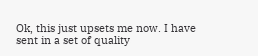Ok, this just upsets me now. I have sent in a set of quality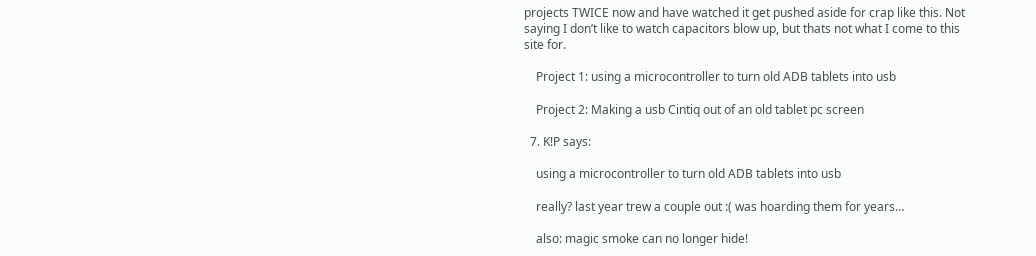projects TWICE now and have watched it get pushed aside for crap like this. Not saying I don’t like to watch capacitors blow up, but thats not what I come to this site for.

    Project 1: using a microcontroller to turn old ADB tablets into usb

    Project 2: Making a usb Cintiq out of an old tablet pc screen

  7. K!P says:

    using a microcontroller to turn old ADB tablets into usb

    really? last year trew a couple out :( was hoarding them for years…

    also: magic smoke can no longer hide!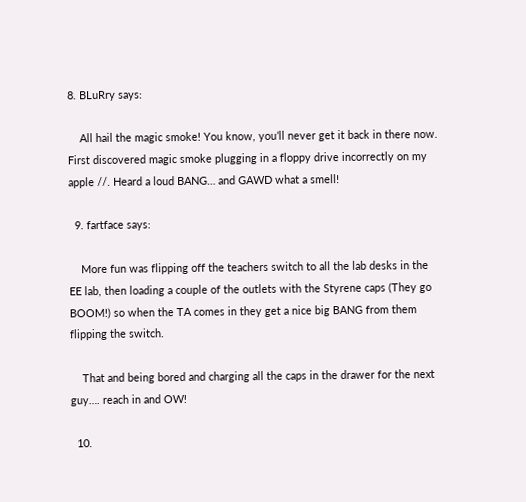8. BLuRry says:

    All hail the magic smoke! You know, you’ll never get it back in there now. First discovered magic smoke plugging in a floppy drive incorrectly on my apple //. Heard a loud BANG… and GAWD what a smell!

  9. fartface says:

    More fun was flipping off the teachers switch to all the lab desks in the EE lab, then loading a couple of the outlets with the Styrene caps (They go BOOM!) so when the TA comes in they get a nice big BANG from them flipping the switch.

    That and being bored and charging all the caps in the drawer for the next guy…. reach in and OW!

  10.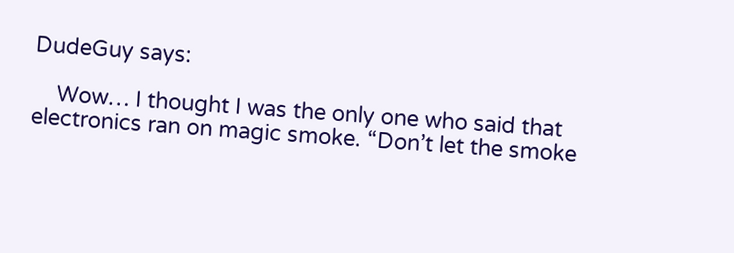DudeGuy says:

    Wow… I thought I was the only one who said that electronics ran on magic smoke. “Don’t let the smoke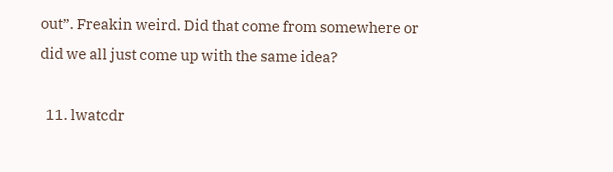out”. Freakin weird. Did that come from somewhere or did we all just come up with the same idea?

  11. lwatcdr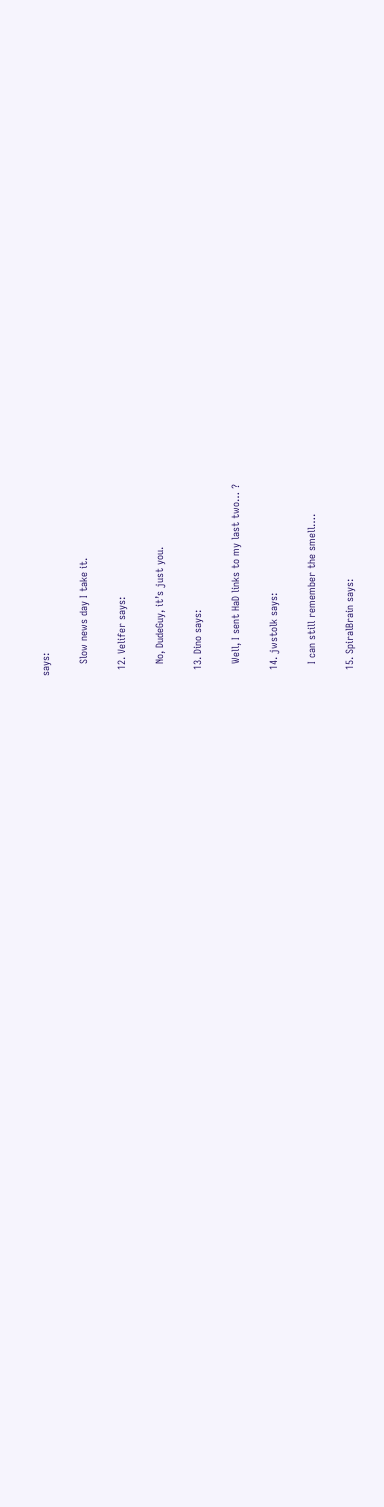says:

    Slow news day I take it.

  12. Velifer says:

    No, DudeGuy, it’s just you.

  13. Dino says:

    Well, I sent HaD links to my last two… ?

  14. jwstolk says:

    I can still remember the smell….

  15. SpiralBrain says: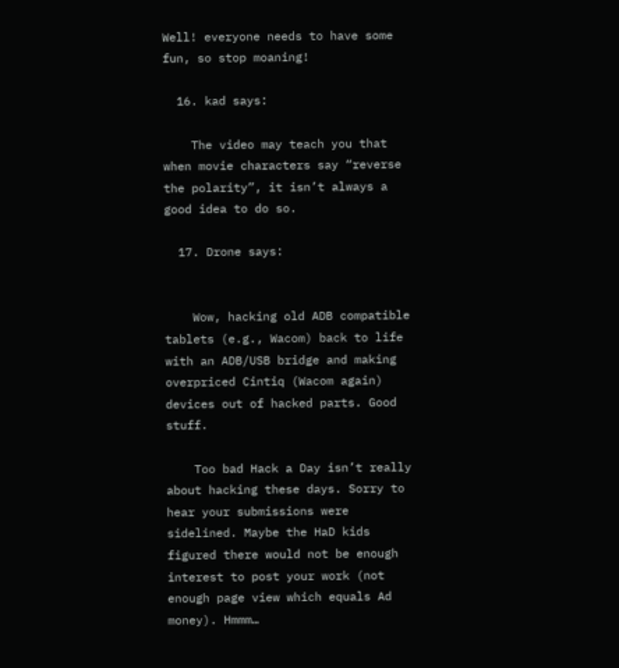Well! everyone needs to have some fun, so stop moaning!

  16. kad says:

    The video may teach you that when movie characters say “reverse the polarity”, it isn’t always a good idea to do so.

  17. Drone says:


    Wow, hacking old ADB compatible tablets (e.g., Wacom) back to life with an ADB/USB bridge and making overpriced Cintiq (Wacom again) devices out of hacked parts. Good stuff.

    Too bad Hack a Day isn’t really about hacking these days. Sorry to hear your submissions were sidelined. Maybe the HaD kids figured there would not be enough interest to post your work (not enough page view which equals Ad money). Hmmm…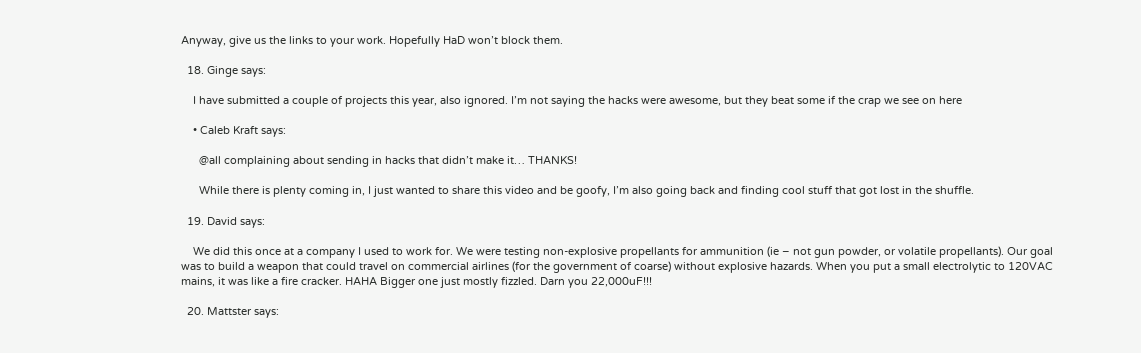Anyway, give us the links to your work. Hopefully HaD won’t block them.

  18. Ginge says:

    I have submitted a couple of projects this year, also ignored. I’m not saying the hacks were awesome, but they beat some if the crap we see on here

    • Caleb Kraft says:

      @all complaining about sending in hacks that didn’t make it… THANKS!

      While there is plenty coming in, I just wanted to share this video and be goofy, I’m also going back and finding cool stuff that got lost in the shuffle.

  19. David says:

    We did this once at a company I used to work for. We were testing non-explosive propellants for ammunition (ie – not gun powder, or volatile propellants). Our goal was to build a weapon that could travel on commercial airlines (for the government of coarse) without explosive hazards. When you put a small electrolytic to 120VAC mains, it was like a fire cracker. HAHA Bigger one just mostly fizzled. Darn you 22,000uF!!!

  20. Mattster says: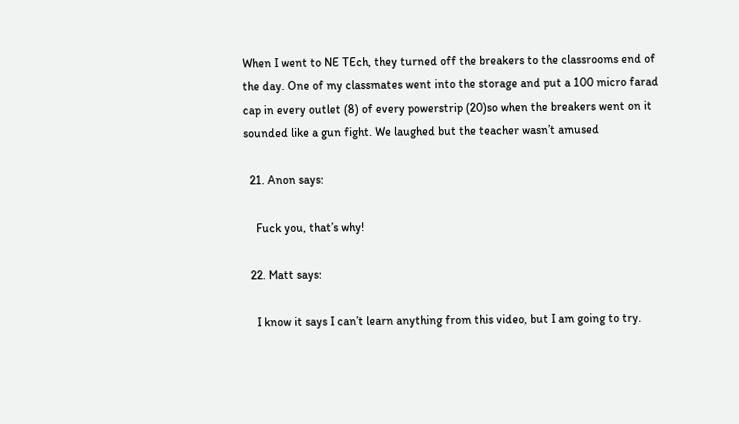When I went to NE TEch, they turned off the breakers to the classrooms end of the day. One of my classmates went into the storage and put a 100 micro farad cap in every outlet (8) of every powerstrip (20)so when the breakers went on it sounded like a gun fight. We laughed but the teacher wasn’t amused

  21. Anon says:

    Fuck you, that’s why!

  22. Matt says:

    I know it says I can’t learn anything from this video, but I am going to try.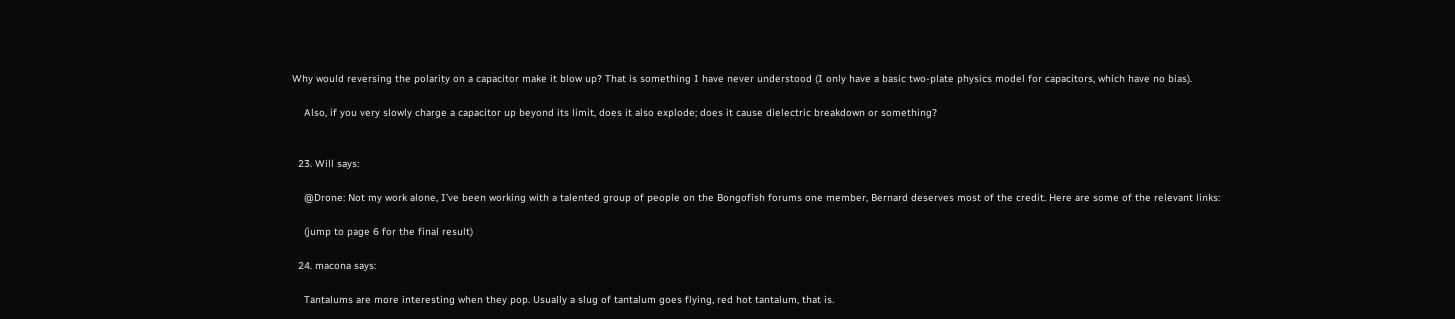Why would reversing the polarity on a capacitor make it blow up? That is something I have never understood (I only have a basic two-plate physics model for capacitors, which have no bias).

    Also, if you very slowly charge a capacitor up beyond its limit, does it also explode; does it cause dielectric breakdown or something?


  23. Will says:

    @Drone: Not my work alone, I’ve been working with a talented group of people on the Bongofish forums one member, Bernard deserves most of the credit. Here are some of the relevant links:

    (jump to page 6 for the final result)

  24. macona says:

    Tantalums are more interesting when they pop. Usually a slug of tantalum goes flying, red hot tantalum, that is.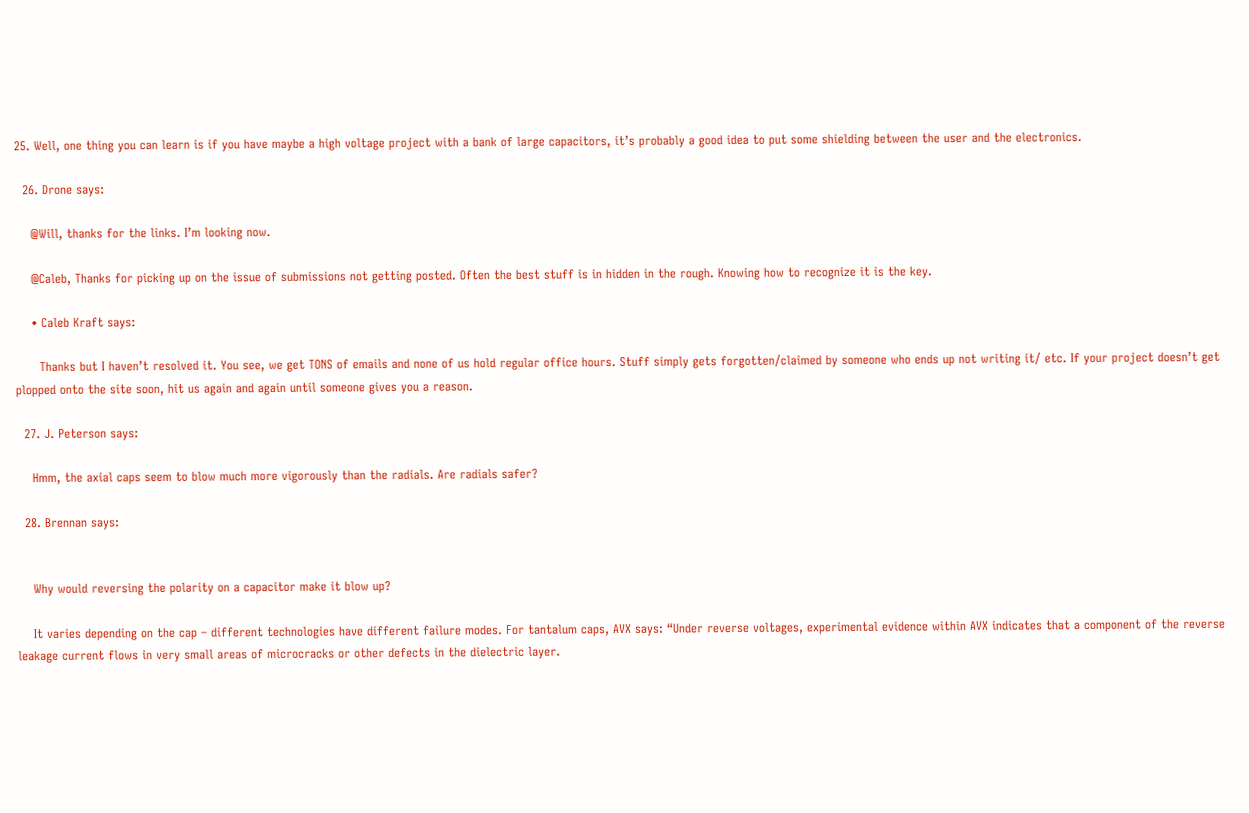25. Well, one thing you can learn is if you have maybe a high voltage project with a bank of large capacitors, it’s probably a good idea to put some shielding between the user and the electronics.

  26. Drone says:

    @Will, thanks for the links. I’m looking now.

    @Caleb, Thanks for picking up on the issue of submissions not getting posted. Often the best stuff is in hidden in the rough. Knowing how to recognize it is the key.

    • Caleb Kraft says:

      Thanks but I haven’t resolved it. You see, we get TONS of emails and none of us hold regular office hours. Stuff simply gets forgotten/claimed by someone who ends up not writing it/ etc. If your project doesn’t get plopped onto the site soon, hit us again and again until someone gives you a reason.

  27. J. Peterson says:

    Hmm, the axial caps seem to blow much more vigorously than the radials. Are radials safer?

  28. Brennan says:


    Why would reversing the polarity on a capacitor make it blow up?

    It varies depending on the cap – different technologies have different failure modes. For tantalum caps, AVX says: “Under reverse voltages, experimental evidence within AVX indicates that a component of the reverse leakage current flows in very small areas of microcracks or other defects in the dielectric layer.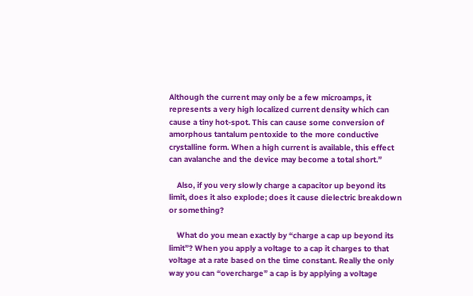Although the current may only be a few microamps, it represents a very high localized current density which can cause a tiny hot-spot. This can cause some conversion of amorphous tantalum pentoxide to the more conductive crystalline form. When a high current is available, this effect can avalanche and the device may become a total short.”

    Also, if you very slowly charge a capacitor up beyond its limit, does it also explode; does it cause dielectric breakdown or something?

    What do you mean exactly by “charge a cap up beyond its limit”? When you apply a voltage to a cap it charges to that voltage at a rate based on the time constant. Really the only way you can “overcharge” a cap is by applying a voltage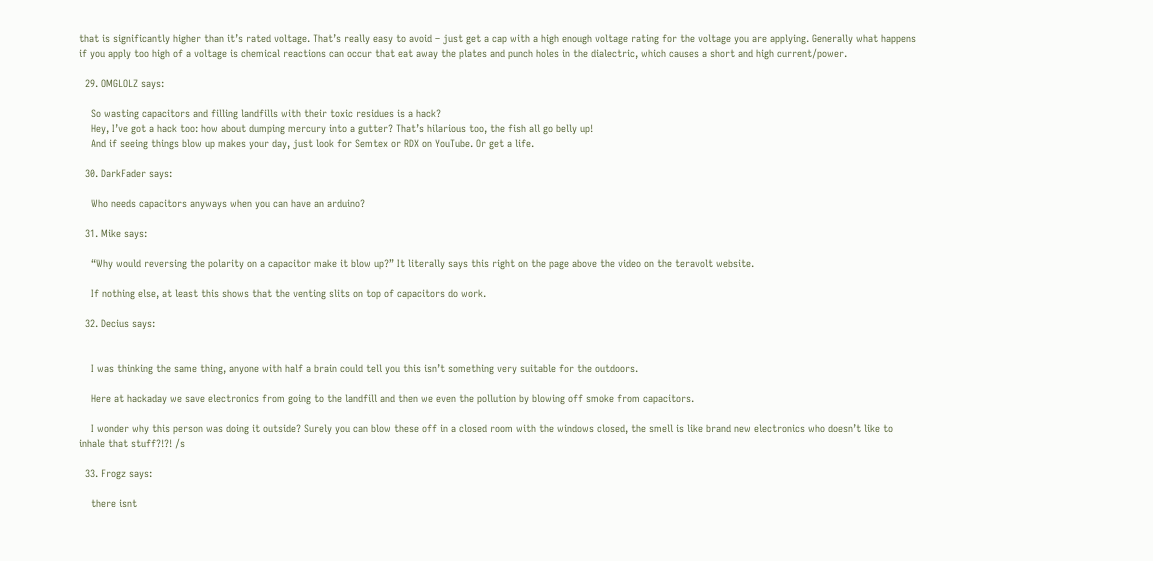that is significantly higher than it’s rated voltage. That’s really easy to avoid – just get a cap with a high enough voltage rating for the voltage you are applying. Generally what happens if you apply too high of a voltage is chemical reactions can occur that eat away the plates and punch holes in the dialectric, which causes a short and high current/power.

  29. OMGLOLZ says:

    So wasting capacitors and filling landfills with their toxic residues is a hack?
    Hey, I’ve got a hack too: how about dumping mercury into a gutter? That’s hilarious too, the fish all go belly up!
    And if seeing things blow up makes your day, just look for Semtex or RDX on YouTube. Or get a life.

  30. DarkFader says:

    Who needs capacitors anyways when you can have an arduino?

  31. Mike says:

    “Why would reversing the polarity on a capacitor make it blow up?” It literally says this right on the page above the video on the teravolt website.

    If nothing else, at least this shows that the venting slits on top of capacitors do work.

  32. Decius says:


    I was thinking the same thing, anyone with half a brain could tell you this isn’t something very suitable for the outdoors.

    Here at hackaday we save electronics from going to the landfill and then we even the pollution by blowing off smoke from capacitors.

    I wonder why this person was doing it outside? Surely you can blow these off in a closed room with the windows closed, the smell is like brand new electronics who doesn’t like to inhale that stuff?!?! /s

  33. Frogz says:

    there isnt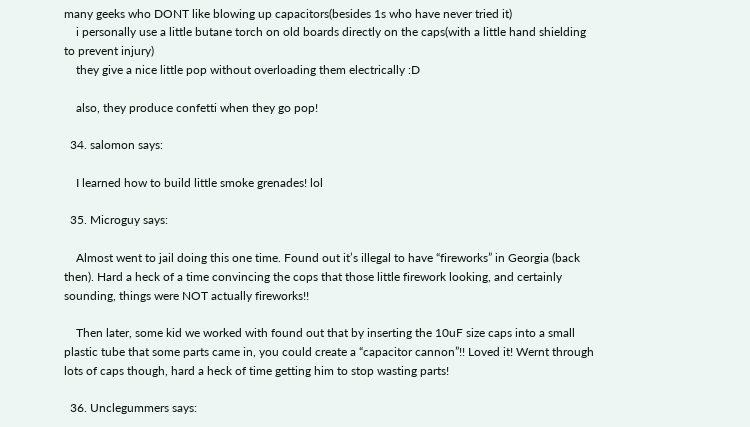many geeks who DONT like blowing up capacitors(besides 1s who have never tried it)
    i personally use a little butane torch on old boards directly on the caps(with a little hand shielding to prevent injury)
    they give a nice little pop without overloading them electrically :D

    also, they produce confetti when they go pop!

  34. salomon says:

    I learned how to build little smoke grenades! lol

  35. Microguy says:

    Almost went to jail doing this one time. Found out it’s illegal to have “fireworks” in Georgia (back then). Hard a heck of a time convincing the cops that those little firework looking, and certainly sounding, things were NOT actually fireworks!!

    Then later, some kid we worked with found out that by inserting the 10uF size caps into a small plastic tube that some parts came in, you could create a “capacitor cannon”!! Loved it! Wernt through lots of caps though, hard a heck of time getting him to stop wasting parts!

  36. Unclegummers says: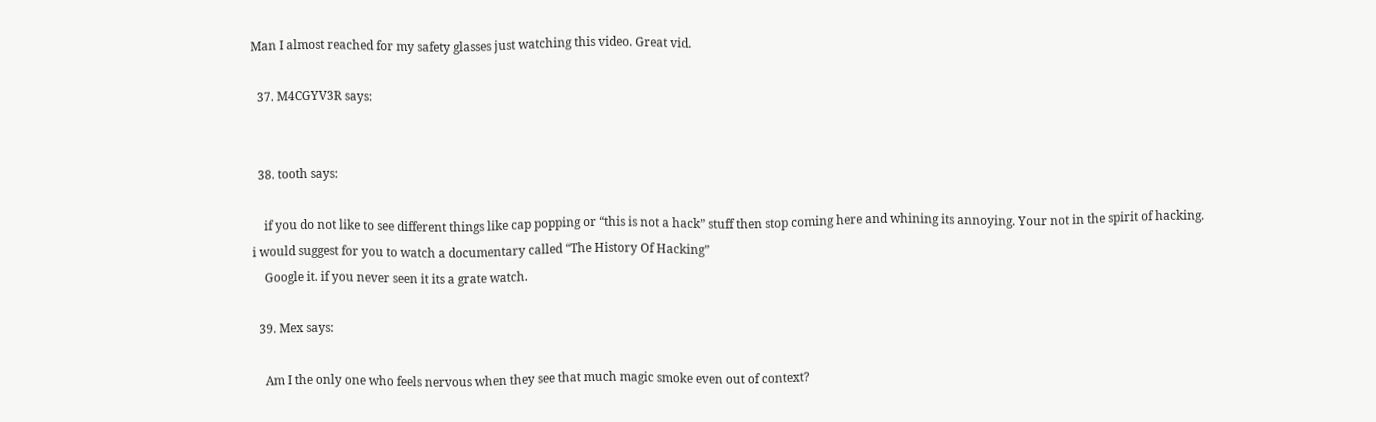Man I almost reached for my safety glasses just watching this video. Great vid.

  37. M4CGYV3R says:


  38. tooth says:

    if you do not like to see different things like cap popping or “this is not a hack” stuff then stop coming here and whining its annoying. Your not in the spirit of hacking. i would suggest for you to watch a documentary called “The History Of Hacking”
    Google it. if you never seen it its a grate watch.

  39. Mex says:

    Am I the only one who feels nervous when they see that much magic smoke even out of context?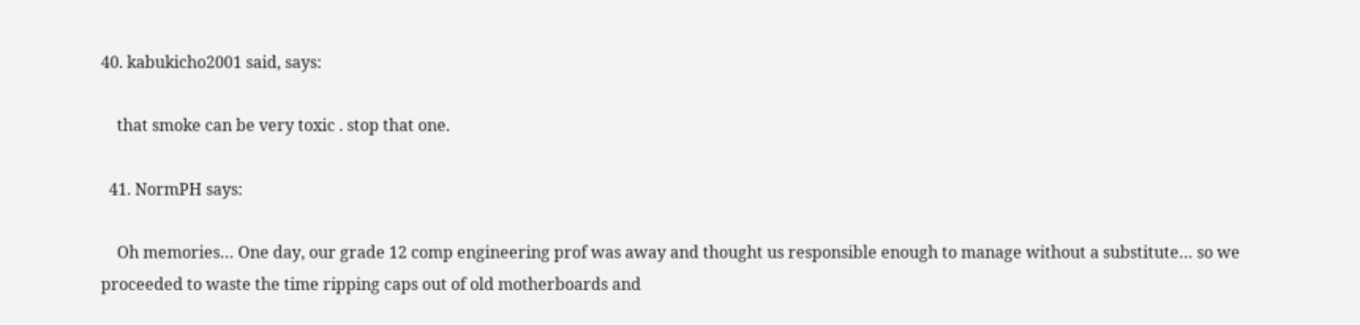40. kabukicho2001 said, says:

    that smoke can be very toxic . stop that one.

  41. NormPH says:

    Oh memories… One day, our grade 12 comp engineering prof was away and thought us responsible enough to manage without a substitute… so we proceeded to waste the time ripping caps out of old motherboards and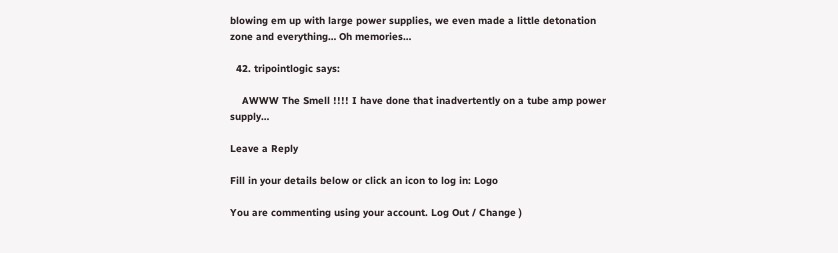blowing em up with large power supplies, we even made a little detonation zone and everything… Oh memories…

  42. tripointlogic says:

    AWWW The Smell !!!! I have done that inadvertently on a tube amp power supply…

Leave a Reply

Fill in your details below or click an icon to log in: Logo

You are commenting using your account. Log Out / Change )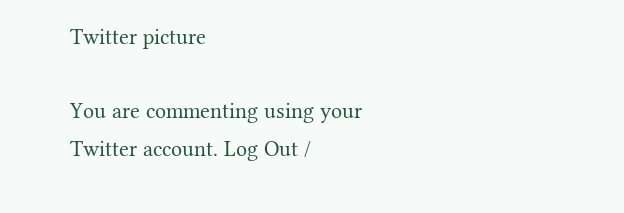Twitter picture

You are commenting using your Twitter account. Log Out /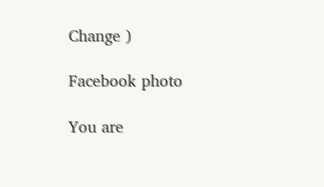Change )

Facebook photo

You are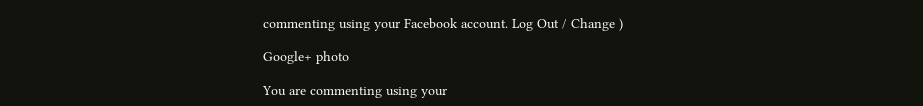commenting using your Facebook account. Log Out / Change )

Google+ photo

You are commenting using your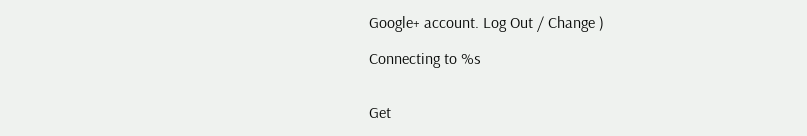Google+ account. Log Out / Change )

Connecting to %s


Get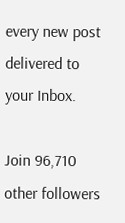every new post delivered to your Inbox.

Join 96,710 other followers